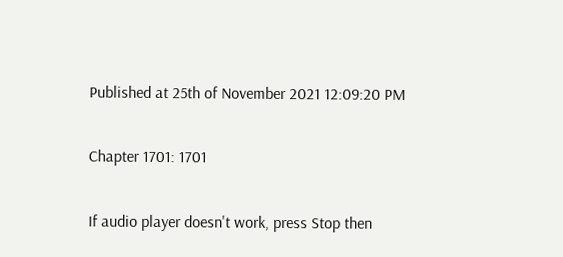Published at 25th of November 2021 12:09:20 PM

Chapter 1701: 1701

If audio player doesn't work, press Stop then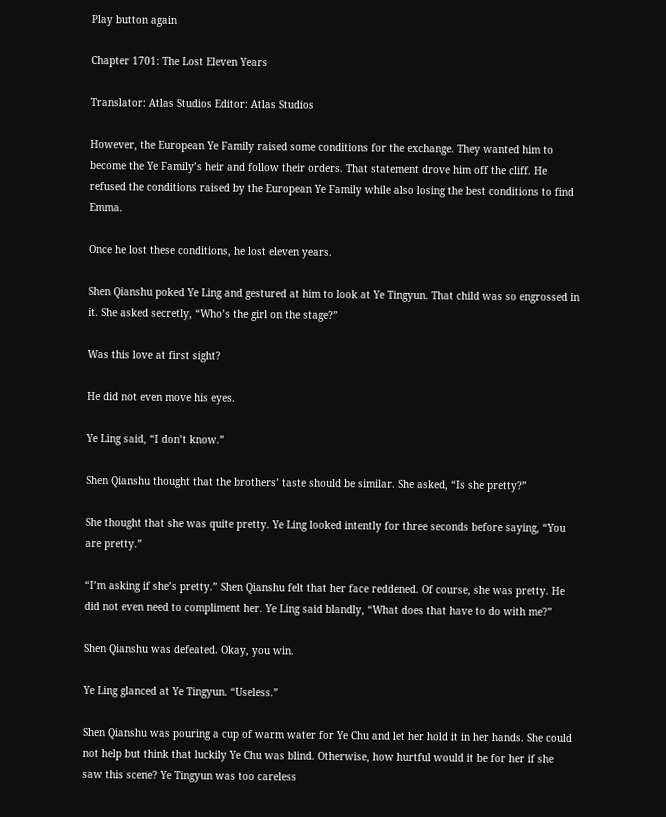Play button again

Chapter 1701: The Lost Eleven Years

Translator: Atlas Studios Editor: Atlas Studios

However, the European Ye Family raised some conditions for the exchange. They wanted him to become the Ye Family’s heir and follow their orders. That statement drove him off the cliff. He refused the conditions raised by the European Ye Family while also losing the best conditions to find Emma.

Once he lost these conditions, he lost eleven years.

Shen Qianshu poked Ye Ling and gestured at him to look at Ye Tingyun. That child was so engrossed in it. She asked secretly, “Who’s the girl on the stage?”

Was this love at first sight?

He did not even move his eyes.

Ye Ling said, “I don’t know.”

Shen Qianshu thought that the brothers’ taste should be similar. She asked, “Is she pretty?”

She thought that she was quite pretty. Ye Ling looked intently for three seconds before saying, “You are pretty.”

“I’m asking if she’s pretty.” Shen Qianshu felt that her face reddened. Of course, she was pretty. He did not even need to compliment her. Ye Ling said blandly, “What does that have to do with me?”

Shen Qianshu was defeated. Okay, you win.

Ye Ling glanced at Ye Tingyun. “Useless.”

Shen Qianshu was pouring a cup of warm water for Ye Chu and let her hold it in her hands. She could not help but think that luckily Ye Chu was blind. Otherwise, how hurtful would it be for her if she saw this scene? Ye Tingyun was too careless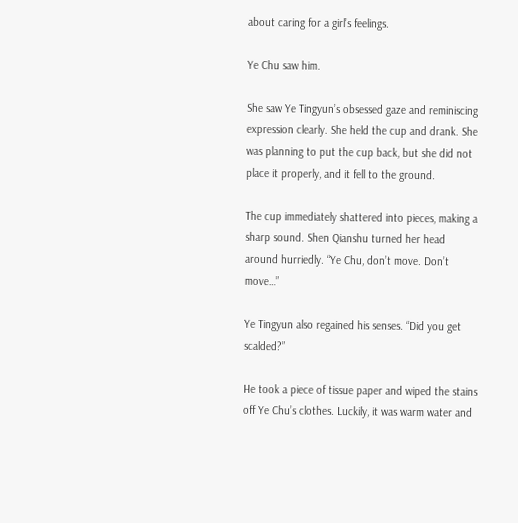about caring for a girl’s feelings.

Ye Chu saw him.

She saw Ye Tingyun’s obsessed gaze and reminiscing expression clearly. She held the cup and drank. She was planning to put the cup back, but she did not place it properly, and it fell to the ground.

The cup immediately shattered into pieces, making a sharp sound. Shen Qianshu turned her head around hurriedly. “Ye Chu, don’t move. Don’t move…”

Ye Tingyun also regained his senses. “Did you get scalded?”

He took a piece of tissue paper and wiped the stains off Ye Chu’s clothes. Luckily, it was warm water and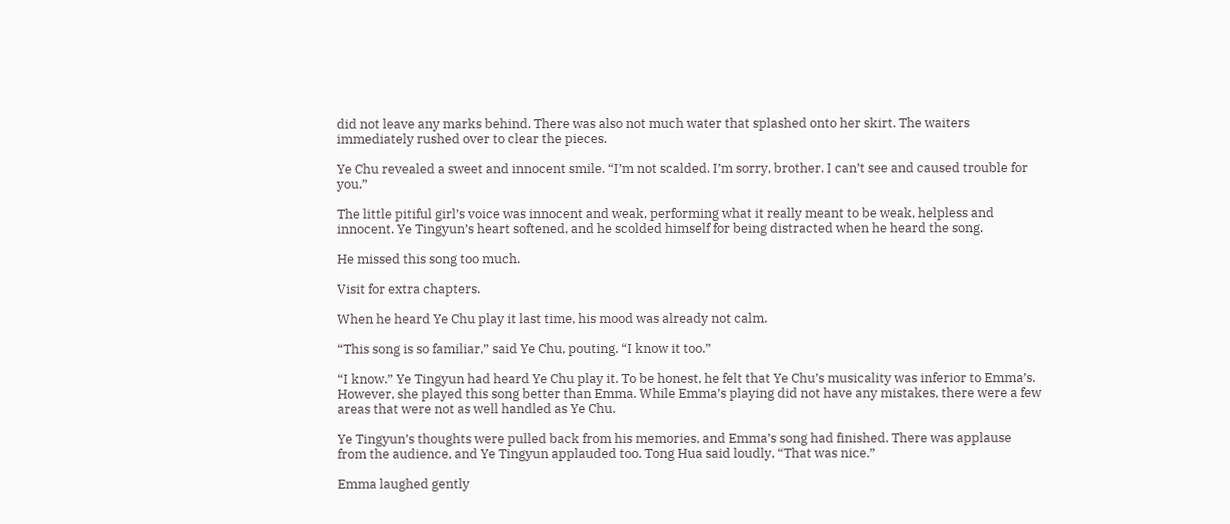did not leave any marks behind. There was also not much water that splashed onto her skirt. The waiters immediately rushed over to clear the pieces.

Ye Chu revealed a sweet and innocent smile. “I’m not scalded. I’m sorry, brother. I can’t see and caused trouble for you.”

The little pitiful girl’s voice was innocent and weak, performing what it really meant to be weak, helpless and innocent. Ye Tingyun’s heart softened, and he scolded himself for being distracted when he heard the song.

He missed this song too much.

Visit for extra chapters.

When he heard Ye Chu play it last time, his mood was already not calm.

“This song is so familiar,” said Ye Chu, pouting. “I know it too.”

“I know.” Ye Tingyun had heard Ye Chu play it. To be honest, he felt that Ye Chu’s musicality was inferior to Emma’s. However, she played this song better than Emma. While Emma’s playing did not have any mistakes, there were a few areas that were not as well handled as Ye Chu.

Ye Tingyun’s thoughts were pulled back from his memories, and Emma’s song had finished. There was applause from the audience, and Ye Tingyun applauded too. Tong Hua said loudly, “That was nice.”

Emma laughed gently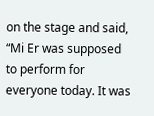on the stage and said, “Mi Er was supposed to perform for everyone today. It was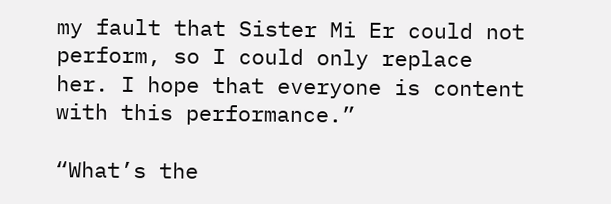my fault that Sister Mi Er could not perform, so I could only replace her. I hope that everyone is content with this performance.”

“What’s the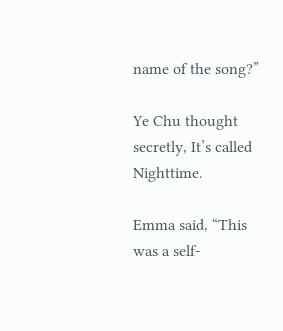name of the song?”

Ye Chu thought secretly, It’s called Nighttime.

Emma said, “This was a self-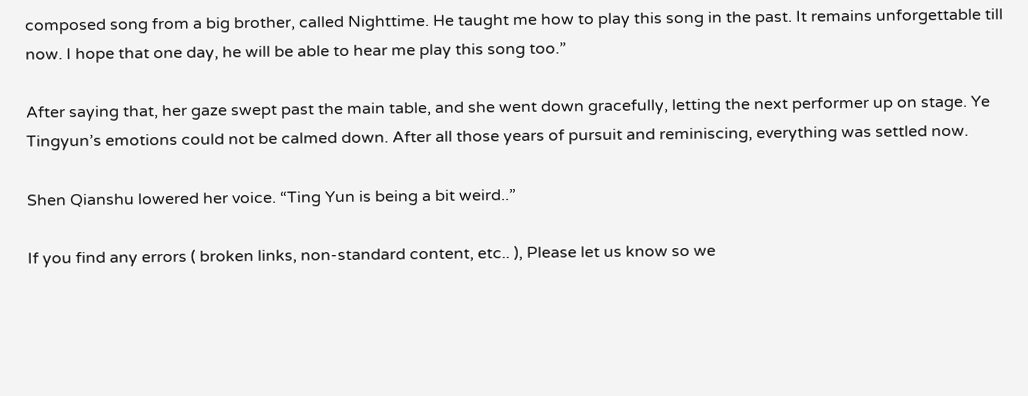composed song from a big brother, called Nighttime. He taught me how to play this song in the past. It remains unforgettable till now. I hope that one day, he will be able to hear me play this song too.”

After saying that, her gaze swept past the main table, and she went down gracefully, letting the next performer up on stage. Ye Tingyun’s emotions could not be calmed down. After all those years of pursuit and reminiscing, everything was settled now.

Shen Qianshu lowered her voice. “Ting Yun is being a bit weird..”

If you find any errors ( broken links, non-standard content, etc.. ), Please let us know so we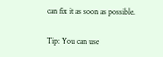can fix it as soon as possible.

Tip: You can use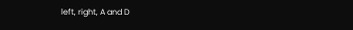left, right, A and D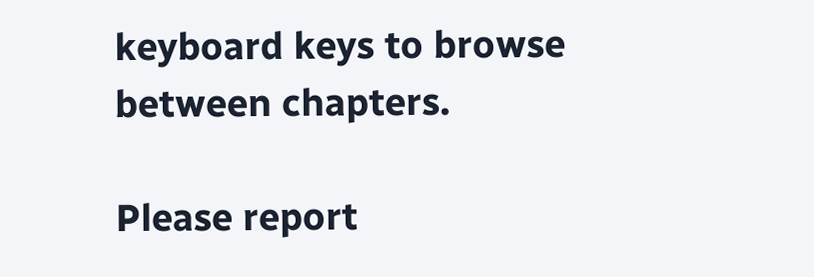keyboard keys to browse between chapters.

Please report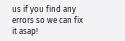us if you find any errors so we can fix it asap!